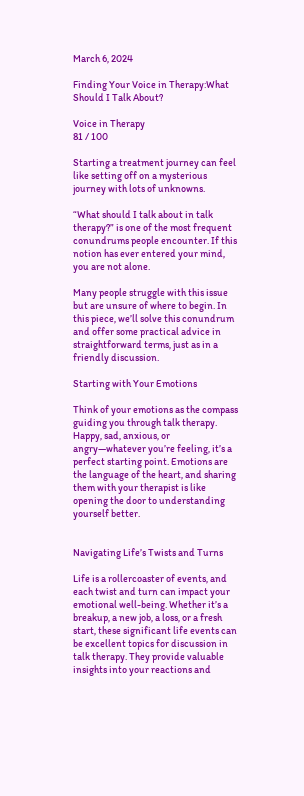March 6, 2024

Finding Your Voice in Therapy:What Should I Talk About?

Voice in Therapy
81 / 100

Starting a treatment journey can feel like setting off on a mysterious journey with lots of unknowns.

“What should I talk about in talk therapy?” is one of the most frequent conundrums people encounter. If this notion has ever entered your mind, you are not alone.

Many people struggle with this issue but are unsure of where to begin. In this piece, we’ll solve this conundrum and offer some practical advice in straightforward terms, just as in a friendly discussion.

Starting with Your Emotions

Think of your emotions as the compass guiding you through talk therapy. Happy, sad, anxious, or angry—whatever you’re feeling, it’s a perfect starting point. Emotions are the language of the heart, and sharing them with your therapist is like opening the door to understanding yourself better.


Navigating Life’s Twists and Turns

Life is a rollercoaster of events, and each twist and turn can impact your emotional well-being. Whether it’s a breakup, a new job, a loss, or a fresh start, these significant life events can be excellent topics for discussion in talk therapy. They provide valuable insights into your reactions and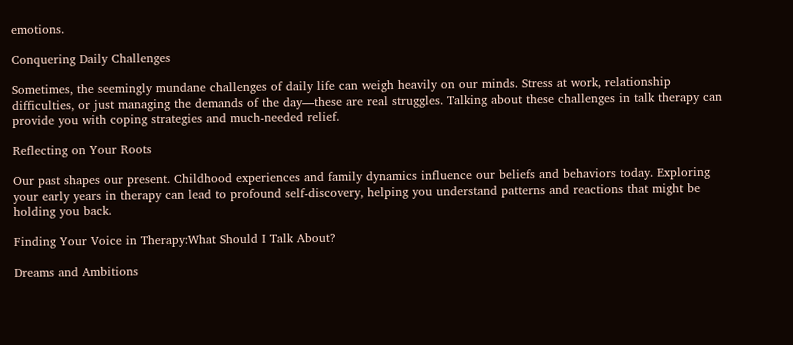emotions.

Conquering Daily Challenges

Sometimes, the seemingly mundane challenges of daily life can weigh heavily on our minds. Stress at work, relationship difficulties, or just managing the demands of the day—these are real struggles. Talking about these challenges in talk therapy can provide you with coping strategies and much-needed relief.

Reflecting on Your Roots

Our past shapes our present. Childhood experiences and family dynamics influence our beliefs and behaviors today. Exploring your early years in therapy can lead to profound self-discovery, helping you understand patterns and reactions that might be holding you back.

Finding Your Voice in Therapy:What Should I Talk About?

Dreams and Ambitions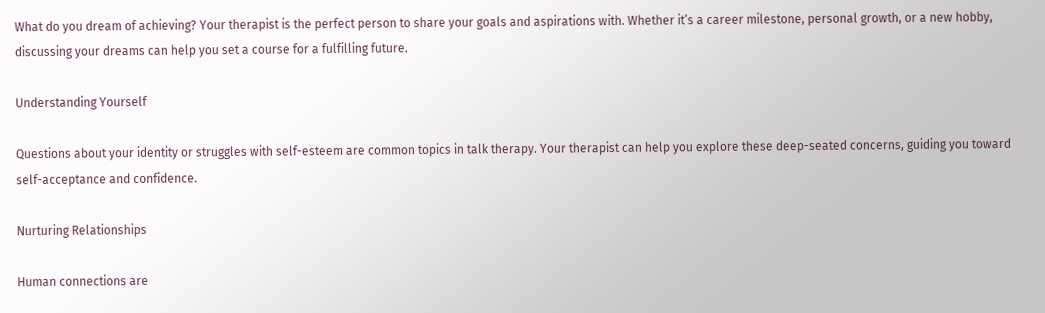What do you dream of achieving? Your therapist is the perfect person to share your goals and aspirations with. Whether it’s a career milestone, personal growth, or a new hobby, discussing your dreams can help you set a course for a fulfilling future.

Understanding Yourself

Questions about your identity or struggles with self-esteem are common topics in talk therapy. Your therapist can help you explore these deep-seated concerns, guiding you toward self-acceptance and confidence.

Nurturing Relationships

Human connections are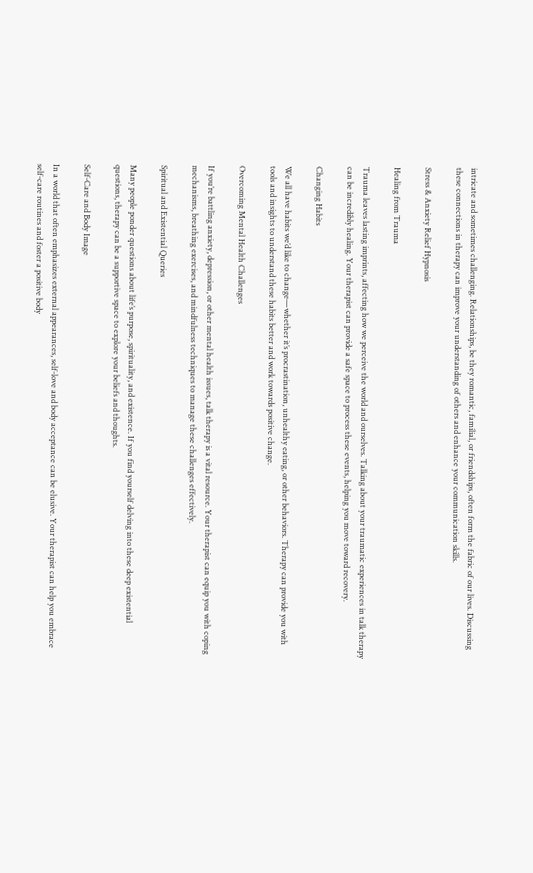intricate and sometimes challenging. Relationships, be they romantic, familial, or friendships, often form the fabric of our lives. Discussing these connections in therapy can improve your understanding of others and enhance your communication skills.

Stress & Anxiety Relief Hypnosis

Healing from Trauma

Trauma leaves lasting imprints, affecting how we perceive the world and ourselves. Talking about your traumatic experiences in talk therapy can be incredibly healing. Your therapist can provide a safe space to process these events, helping you move toward recovery.

Changing Habits

We all have habits we’d like to change—whether it’s procrastination, unhealthy eating, or other behaviors. Therapy can provide you with tools and insights to understand these habits better and work towards positive change.

Overcoming Mental Health Challenges

If you’re battling anxiety, depression, or other mental health issues, talk therapy is a vital resource. Your therapist can equip you with coping mechanisms, breathing exercises, and mindfulness techniques to manage these challenges effectively.

Spiritual and Existential Queries

Many people ponder questions about life’s purpose, spirituality, and existence. If you find yourself delving into these deep existential questions, therapy can be a supportive space to explore your beliefs and thoughts.

Self-Care and Body Image

In a world that often emphasizes external appearances, self-love and body acceptance can be elusive. Your therapist can help you embrace self-care routines and foster a positive body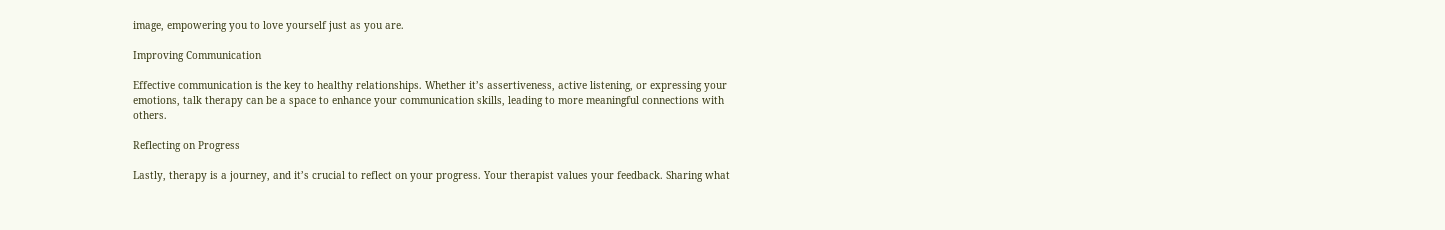image, empowering you to love yourself just as you are.

Improving Communication

Effective communication is the key to healthy relationships. Whether it’s assertiveness, active listening, or expressing your emotions, talk therapy can be a space to enhance your communication skills, leading to more meaningful connections with others.

Reflecting on Progress

Lastly, therapy is a journey, and it’s crucial to reflect on your progress. Your therapist values your feedback. Sharing what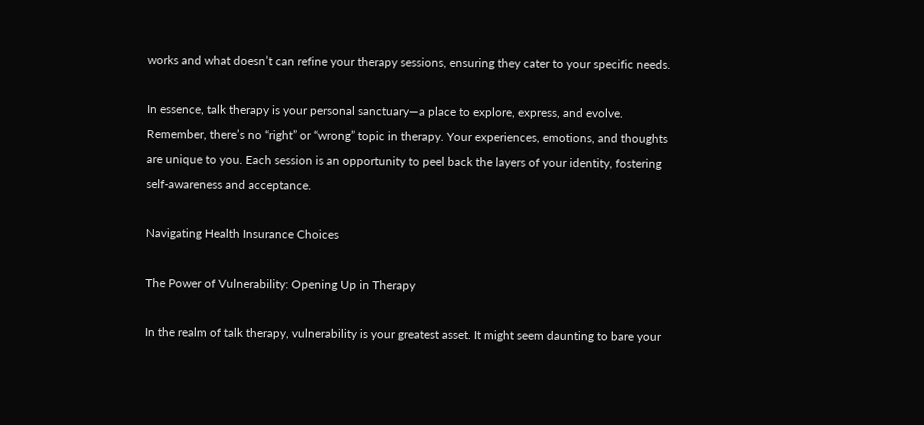works and what doesn’t can refine your therapy sessions, ensuring they cater to your specific needs.

In essence, talk therapy is your personal sanctuary—a place to explore, express, and evolve. Remember, there’s no “right” or “wrong” topic in therapy. Your experiences, emotions, and thoughts are unique to you. Each session is an opportunity to peel back the layers of your identity, fostering self-awareness and acceptance.

Navigating Health Insurance Choices

The Power of Vulnerability: Opening Up in Therapy

In the realm of talk therapy, vulnerability is your greatest asset. It might seem daunting to bare your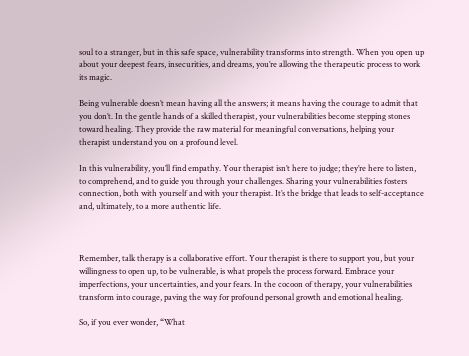soul to a stranger, but in this safe space, vulnerability transforms into strength. When you open up about your deepest fears, insecurities, and dreams, you’re allowing the therapeutic process to work its magic.

Being vulnerable doesn’t mean having all the answers; it means having the courage to admit that you don’t. In the gentle hands of a skilled therapist, your vulnerabilities become stepping stones toward healing. They provide the raw material for meaningful conversations, helping your therapist understand you on a profound level.

In this vulnerability, you’ll find empathy. Your therapist isn’t here to judge; they’re here to listen, to comprehend, and to guide you through your challenges. Sharing your vulnerabilities fosters connection, both with yourself and with your therapist. It’s the bridge that leads to self-acceptance and, ultimately, to a more authentic life.



Remember, talk therapy is a collaborative effort. Your therapist is there to support you, but your willingness to open up, to be vulnerable, is what propels the process forward. Embrace your imperfections, your uncertainties, and your fears. In the cocoon of therapy, your vulnerabilities transform into courage, paving the way for profound personal growth and emotional healing.

So, if you ever wonder, “What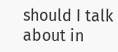should I talk about in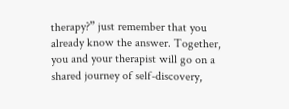therapy?” just remember that you already know the answer. Together, you and your therapist will go on a shared journey of self-discovery,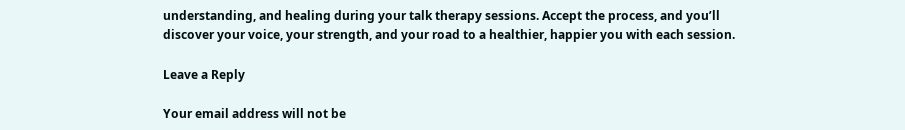understanding, and healing during your talk therapy sessions. Accept the process, and you’ll discover your voice, your strength, and your road to a healthier, happier you with each session.

Leave a Reply

Your email address will not be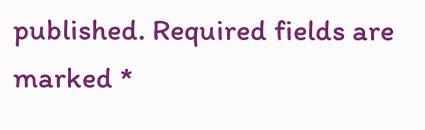published. Required fields are marked *